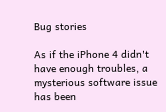Bug stories

As if the iPhone 4 didn't have enough troubles, a mysterious software issue has been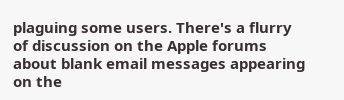plaguing some users. There's a flurry of discussion on the Apple forums about blank email messages appearing on the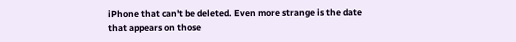iPhone that can't be deleted. Even more strange is the date that appears on those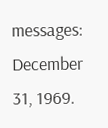messages: December 31, 1969.